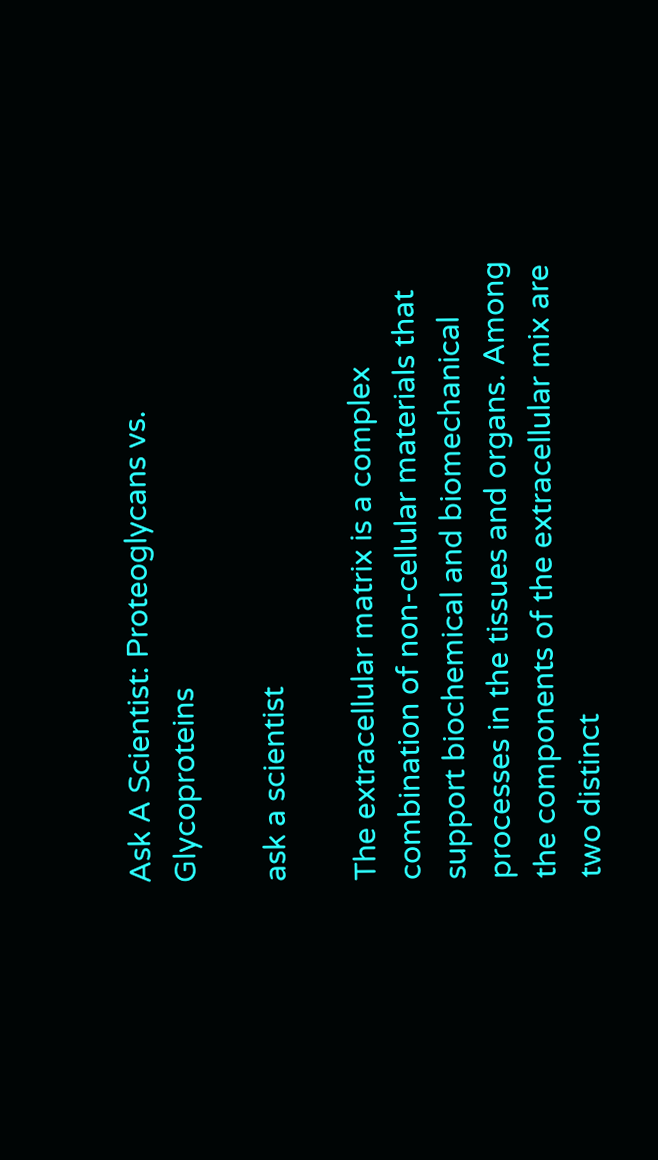Ask A Scientist: Proteoglycans vs. Glycoproteins

ask a scientist

The extracellular matrix is a complex combination of non-cellular materials that support biochemical and biomechanical processes in the tissues and organs. Among the components of the extracellular mix are two distinct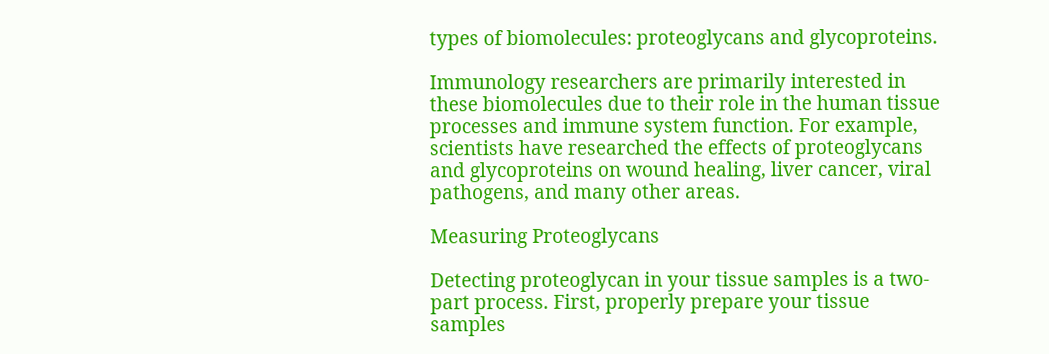types of biomolecules: proteoglycans and glycoproteins.

Immunology researchers are primarily interested in these biomolecules due to their role in the human tissue processes and immune system function. For example, scientists have researched the effects of proteoglycans and glycoproteins on wound healing, liver cancer, viral pathogens, and many other areas.

Measuring Proteoglycans

Detecting proteoglycan in your tissue samples is a two-part process. First, properly prepare your tissue samples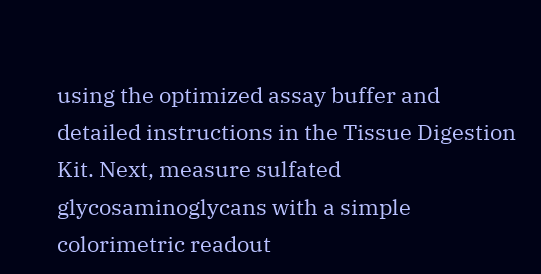using the optimized assay buffer and detailed instructions in the Tissue Digestion Kit. Next, measure sulfated glycosaminoglycans with a simple colorimetric readout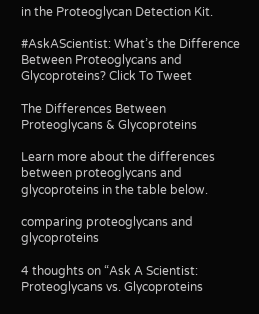in the Proteoglycan Detection Kit.

#AskAScientist: What’s the Difference Between Proteoglycans and Glycoproteins? Click To Tweet

The Differences Between Proteoglycans & Glycoproteins

Learn more about the differences between proteoglycans and glycoproteins in the table below.

comparing proteoglycans and glycoproteins

4 thoughts on “Ask A Scientist: Proteoglycans vs. Glycoproteins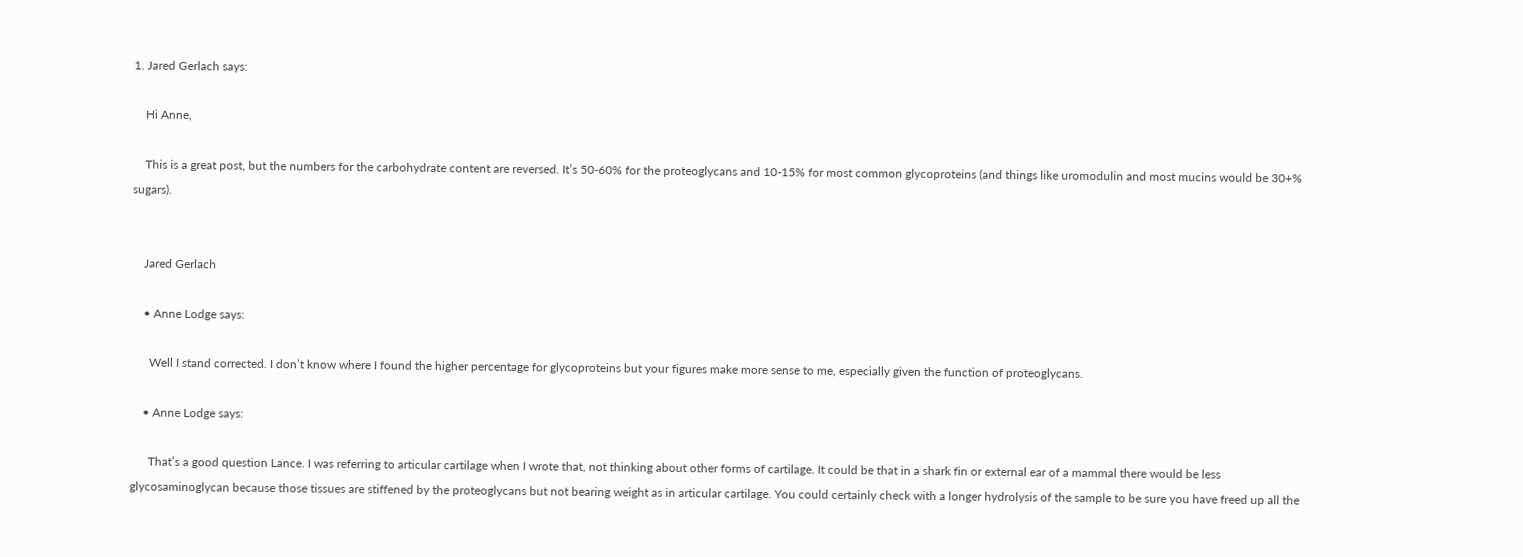1. Jared Gerlach says:

    Hi Anne,

    This is a great post, but the numbers for the carbohydrate content are reversed. It’s 50-60% for the proteoglycans and 10-15% for most common glycoproteins (and things like uromodulin and most mucins would be 30+% sugars).


    Jared Gerlach

    • Anne Lodge says:

      Well I stand corrected. I don’t know where I found the higher percentage for glycoproteins but your figures make more sense to me, especially given the function of proteoglycans.

    • Anne Lodge says:

      That’s a good question Lance. I was referring to articular cartilage when I wrote that, not thinking about other forms of cartilage. It could be that in a shark fin or external ear of a mammal there would be less glycosaminoglycan because those tissues are stiffened by the proteoglycans but not bearing weight as in articular cartilage. You could certainly check with a longer hydrolysis of the sample to be sure you have freed up all the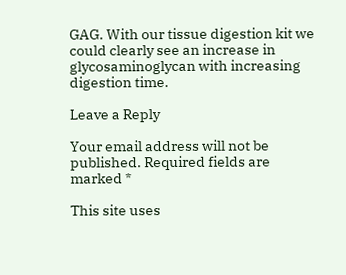GAG. With our tissue digestion kit we could clearly see an increase in glycosaminoglycan with increasing digestion time.

Leave a Reply

Your email address will not be published. Required fields are marked *

This site uses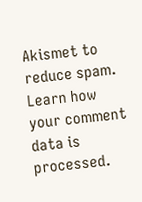Akismet to reduce spam. Learn how your comment data is processed.